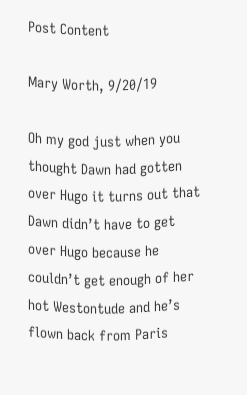Post Content

Mary Worth, 9/20/19

Oh my god just when you thought Dawn had gotten over Hugo it turns out that Dawn didn’t have to get over Hugo because he couldn’t get enough of her hot Westontude and he’s flown back from Paris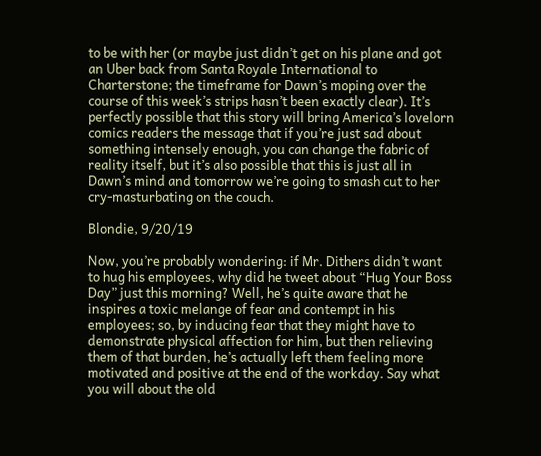to be with her (or maybe just didn’t get on his plane and got an Uber back from Santa Royale International to Charterstone; the timeframe for Dawn’s moping over the course of this week’s strips hasn’t been exactly clear). It’s perfectly possible that this story will bring America’s lovelorn comics readers the message that if you’re just sad about something intensely enough, you can change the fabric of reality itself, but it’s also possible that this is just all in Dawn’s mind and tomorrow we’re going to smash cut to her cry-masturbating on the couch.

Blondie, 9/20/19

Now, you’re probably wondering: if Mr. Dithers didn’t want to hug his employees, why did he tweet about “Hug Your Boss Day” just this morning? Well, he’s quite aware that he inspires a toxic melange of fear and contempt in his employees; so, by inducing fear that they might have to demonstrate physical affection for him, but then relieving them of that burden, he’s actually left them feeling more motivated and positive at the end of the workday. Say what you will about the old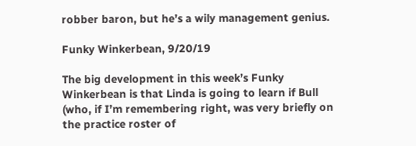robber baron, but he’s a wily management genius.

Funky Winkerbean, 9/20/19

The big development in this week’s Funky Winkerbean is that Linda is going to learn if Bull (who, if I’m remembering right, was very briefly on the practice roster of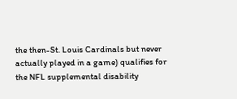the then-St. Louis Cardinals but never actually played in a game) qualifies for the NFL supplemental disability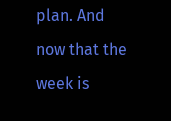plan. And now that the week is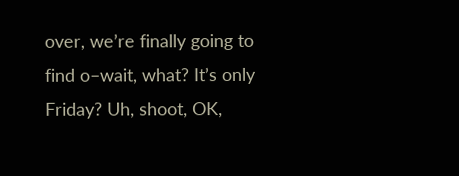over, we’re finally going to find o–wait, what? It’s only Friday? Uh, shoot, OK,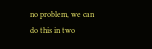no problem, we can do this in two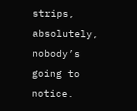strips, absolutely, nobody’s going to notice.